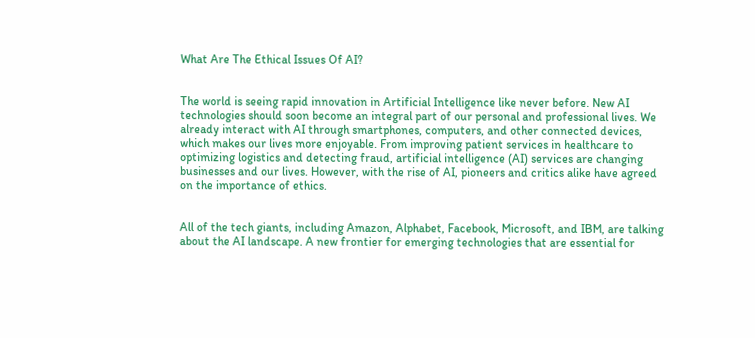What Are The Ethical Issues Of AI?


The world is seeing rapid innovation in Artificial Intelligence like never before. New AI technologies should soon become an integral part of our personal and professional lives. We already interact with AI through smartphones, computers, and other connected devices, which makes our lives more enjoyable. From improving patient services in healthcare to optimizing logistics and detecting fraud, artificial intelligence (AI) services are changing businesses and our lives. However, with the rise of AI, pioneers and critics alike have agreed on the importance of ethics.


All of the tech giants, including Amazon, Alphabet, Facebook, Microsoft, and IBM, are talking about the AI landscape. A new frontier for emerging technologies that are essential for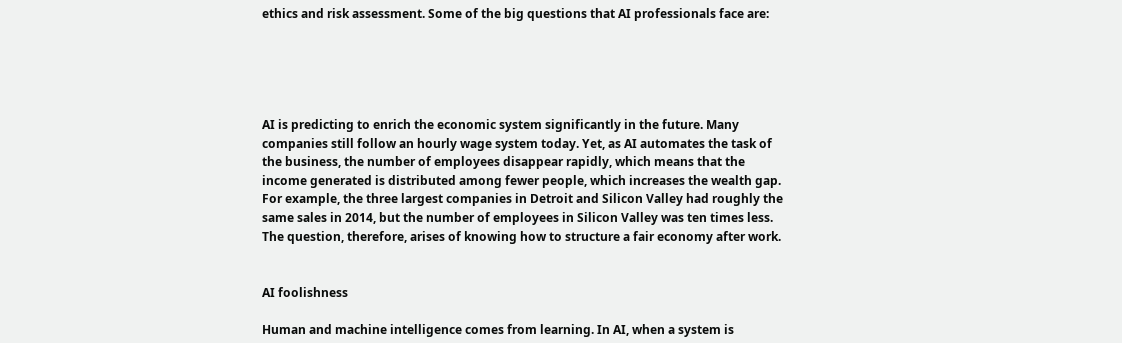ethics and risk assessment. Some of the big questions that AI professionals face are:





AI is predicting to enrich the economic system significantly in the future. Many companies still follow an hourly wage system today. Yet, as AI automates the task of the business, the number of employees disappear rapidly, which means that the income generated is distributed among fewer people, which increases the wealth gap. For example, the three largest companies in Detroit and Silicon Valley had roughly the same sales in 2014, but the number of employees in Silicon Valley was ten times less. The question, therefore, arises of knowing how to structure a fair economy after work.


AI foolishness

Human and machine intelligence comes from learning. In AI, when a system is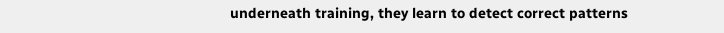underneath training, they learn to detect correct patterns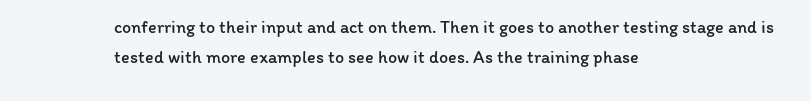conferring to their input and act on them. Then it goes to another testing stage and is tested with more examples to see how it does. As the training phase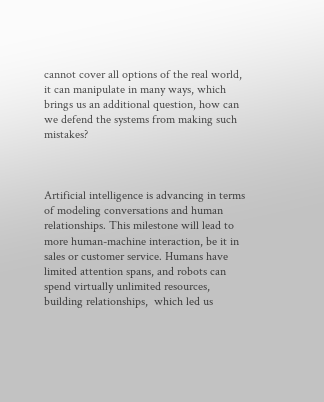cannot cover all options of the real world, it can manipulate in many ways, which brings us an additional question, how can we defend the systems from making such mistakes?



Artificial intelligence is advancing in terms of modeling conversations and human relationships. This milestone will lead to more human-machine interaction, be it in sales or customer service. Humans have limited attention spans, and robots can spend virtually unlimited resources, building relationships,  which led us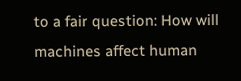to a fair question: How will machines affect human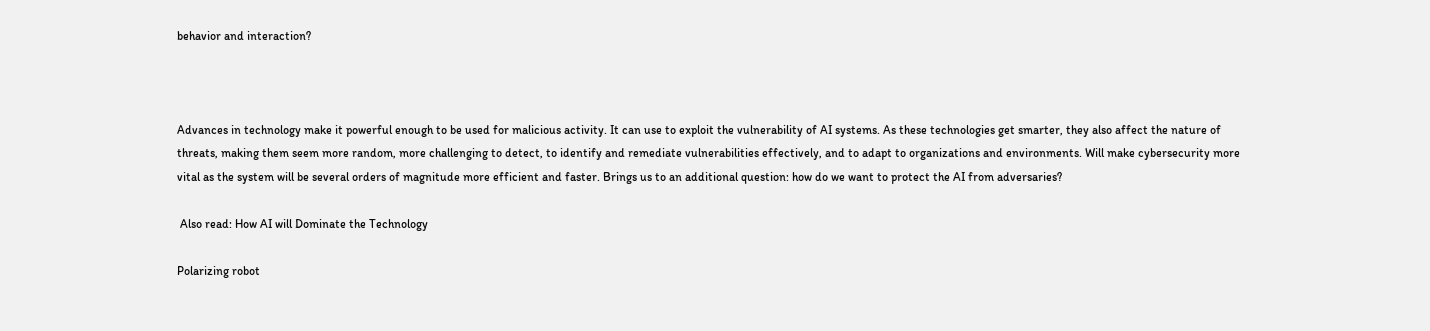behavior and interaction?



Advances in technology make it powerful enough to be used for malicious activity. It can use to exploit the vulnerability of AI systems. As these technologies get smarter, they also affect the nature of threats, making them seem more random, more challenging to detect, to identify and remediate vulnerabilities effectively, and to adapt to organizations and environments. Will make cybersecurity more vital as the system will be several orders of magnitude more efficient and faster. Brings us to an additional question: how do we want to protect the AI from adversaries?

 Also read: How AI will Dominate the Technology

Polarizing robot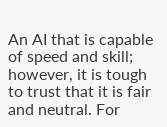An AI that is capable of speed and skill; however, it is tough to trust that it is fair and neutral. For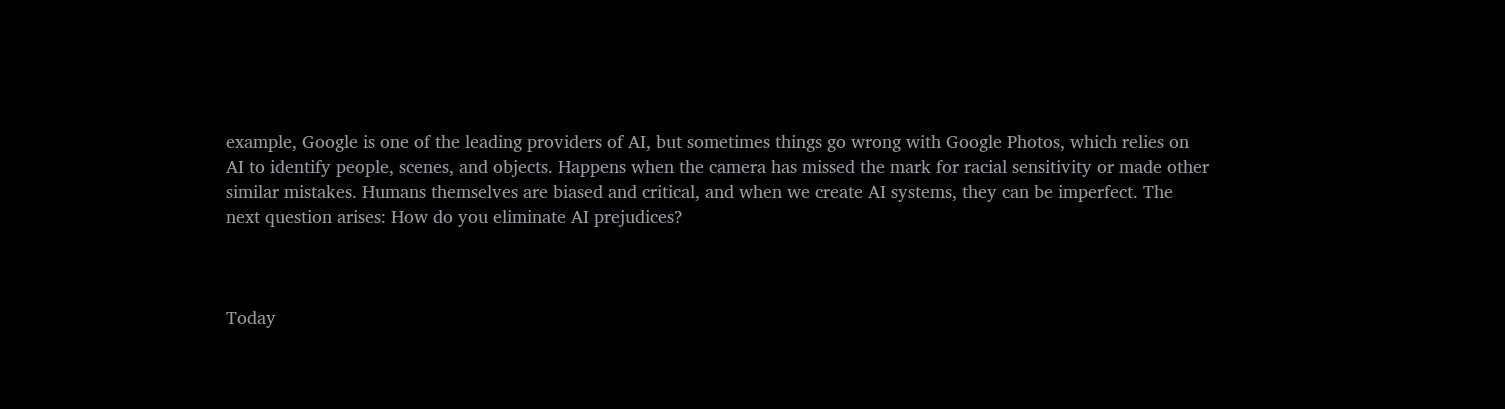example, Google is one of the leading providers of AI, but sometimes things go wrong with Google Photos, which relies on AI to identify people, scenes, and objects. Happens when the camera has missed the mark for racial sensitivity or made other similar mistakes. Humans themselves are biased and critical, and when we create AI systems, they can be imperfect. The next question arises: How do you eliminate AI prejudices?



Today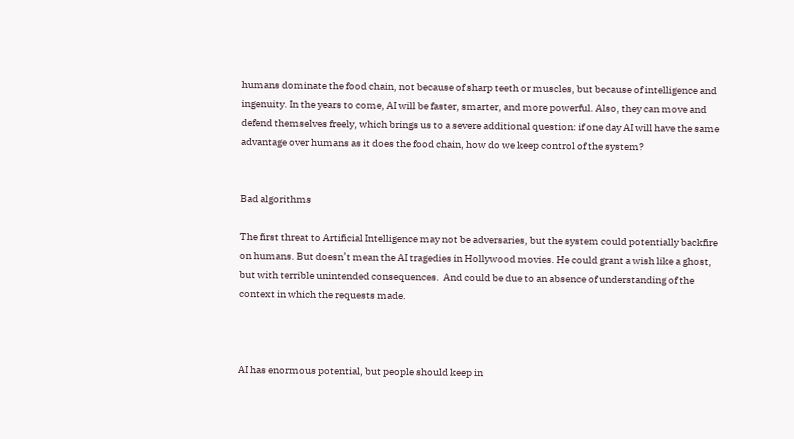humans dominate the food chain, not because of sharp teeth or muscles, but because of intelligence and ingenuity. In the years to come, AI will be faster, smarter, and more powerful. Also, they can move and defend themselves freely, which brings us to a severe additional question: if one day AI will have the same advantage over humans as it does the food chain, how do we keep control of the system?


Bad algorithms

The first threat to Artificial Intelligence may not be adversaries, but the system could potentially backfire on humans. But doesn’t mean the AI tragedies in Hollywood movies. He could grant a wish like a ghost, but with terrible unintended consequences.  And could be due to an absence of understanding of the context in which the requests made.



AI has enormous potential, but people should keep in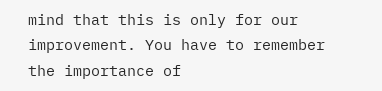mind that this is only for our improvement. You have to remember the importance of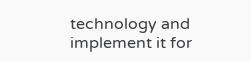technology and implement it for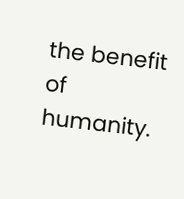the benefit of humanity.